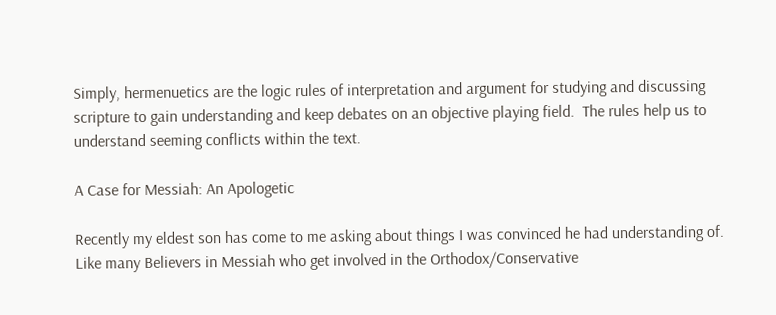Simply, hermenuetics are the logic rules of interpretation and argument for studying and discussing scripture to gain understanding and keep debates on an objective playing field.  The rules help us to understand seeming conflicts within the text.

A Case for Messiah: An Apologetic

Recently my eldest son has come to me asking about things I was convinced he had understanding of. Like many Believers in Messiah who get involved in the Orthodox/Conservative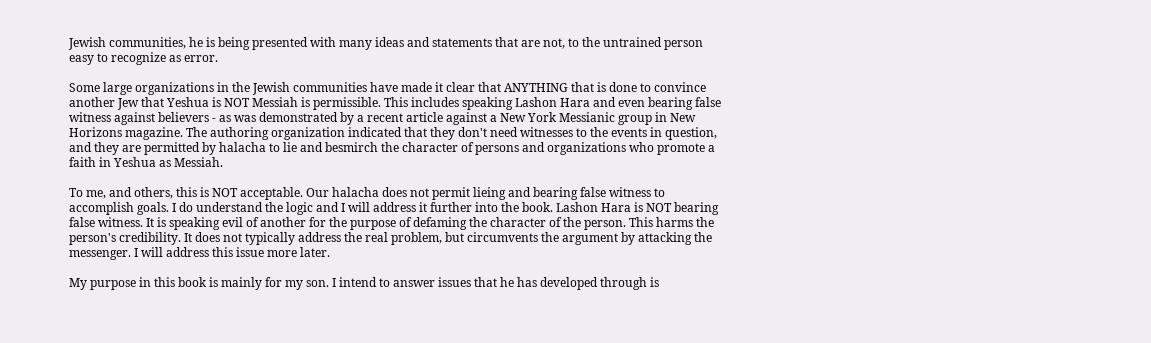Jewish communities, he is being presented with many ideas and statements that are not, to the untrained person easy to recognize as error.

Some large organizations in the Jewish communities have made it clear that ANYTHING that is done to convince another Jew that Yeshua is NOT Messiah is permissible. This includes speaking Lashon Hara and even bearing false witness against believers - as was demonstrated by a recent article against a New York Messianic group in New Horizons magazine. The authoring organization indicated that they don't need witnesses to the events in question, and they are permitted by halacha to lie and besmirch the character of persons and organizations who promote a faith in Yeshua as Messiah.

To me, and others, this is NOT acceptable. Our halacha does not permit lieing and bearing false witness to accomplish goals. I do understand the logic and I will address it further into the book. Lashon Hara is NOT bearing false witness. It is speaking evil of another for the purpose of defaming the character of the person. This harms the person's credibility. It does not typically address the real problem, but circumvents the argument by attacking the messenger. I will address this issue more later.

My purpose in this book is mainly for my son. I intend to answer issues that he has developed through is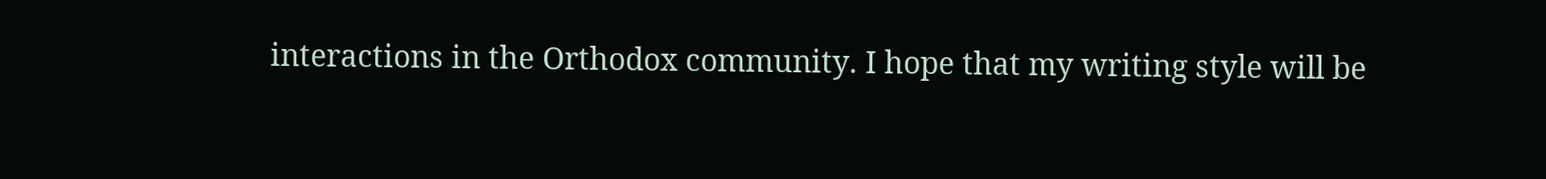interactions in the Orthodox community. I hope that my writing style will be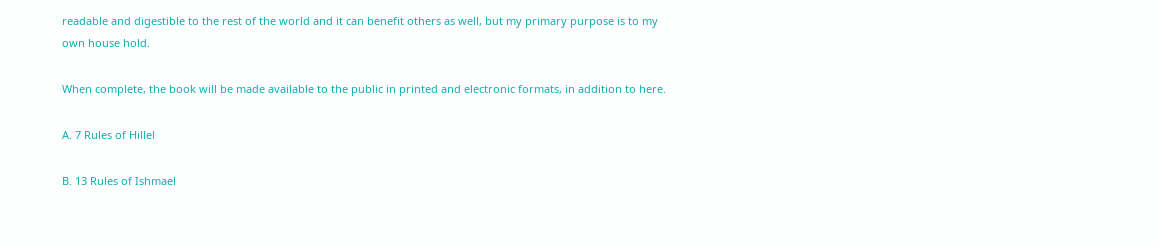readable and digestible to the rest of the world and it can benefit others as well, but my primary purpose is to my own house hold.

When complete, the book will be made available to the public in printed and electronic formats, in addition to here.

A. 7 Rules of Hillel

B. 13 Rules of Ishmael